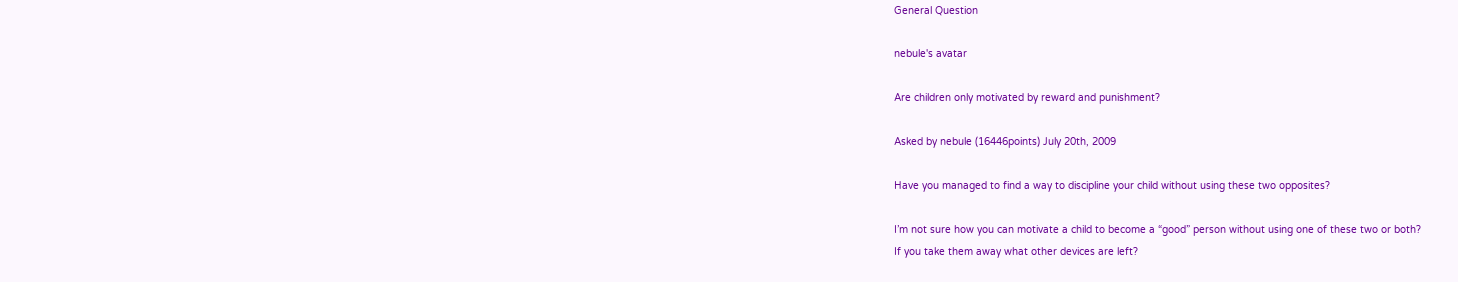General Question

nebule's avatar

Are children only motivated by reward and punishment?

Asked by nebule (16446points) July 20th, 2009

Have you managed to find a way to discipline your child without using these two opposites?

I’m not sure how you can motivate a child to become a “good” person without using one of these two or both?
If you take them away what other devices are left?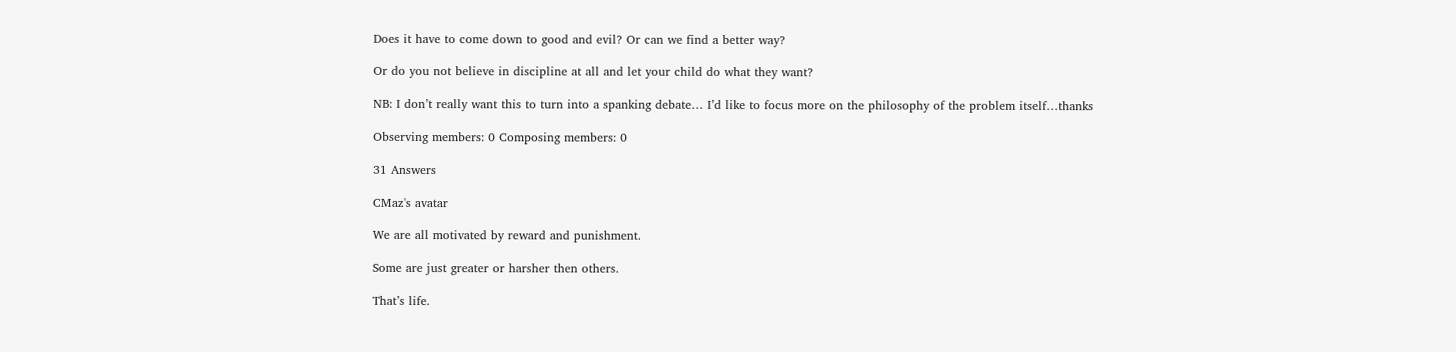Does it have to come down to good and evil? Or can we find a better way?

Or do you not believe in discipline at all and let your child do what they want?

NB: I don’t really want this to turn into a spanking debate… I’d like to focus more on the philosophy of the problem itself…thanks

Observing members: 0 Composing members: 0

31 Answers

CMaz's avatar

We are all motivated by reward and punishment.

Some are just greater or harsher then others.

That’s life.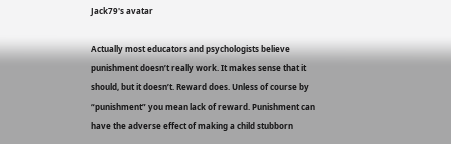Jack79's avatar

Actually most educators and psychologists believe punishment doesn’t really work. It makes sense that it should, but it doesn’t. Reward does. Unless of course by “punishment” you mean lack of reward. Punishment can have the adverse effect of making a child stubborn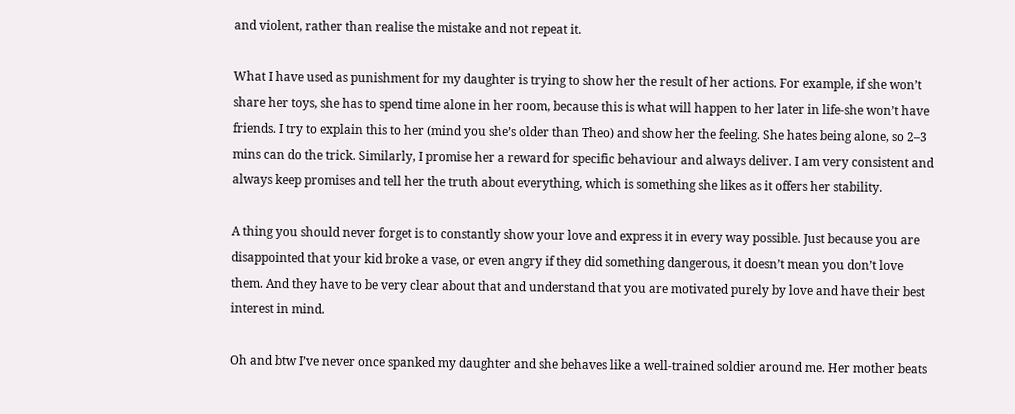and violent, rather than realise the mistake and not repeat it.

What I have used as punishment for my daughter is trying to show her the result of her actions. For example, if she won’t share her toys, she has to spend time alone in her room, because this is what will happen to her later in life-she won’t have friends. I try to explain this to her (mind you she’s older than Theo) and show her the feeling. She hates being alone, so 2–3 mins can do the trick. Similarly, I promise her a reward for specific behaviour and always deliver. I am very consistent and always keep promises and tell her the truth about everything, which is something she likes as it offers her stability.

A thing you should never forget is to constantly show your love and express it in every way possible. Just because you are disappointed that your kid broke a vase, or even angry if they did something dangerous, it doesn’t mean you don’t love them. And they have to be very clear about that and understand that you are motivated purely by love and have their best interest in mind.

Oh and btw I’ve never once spanked my daughter and she behaves like a well-trained soldier around me. Her mother beats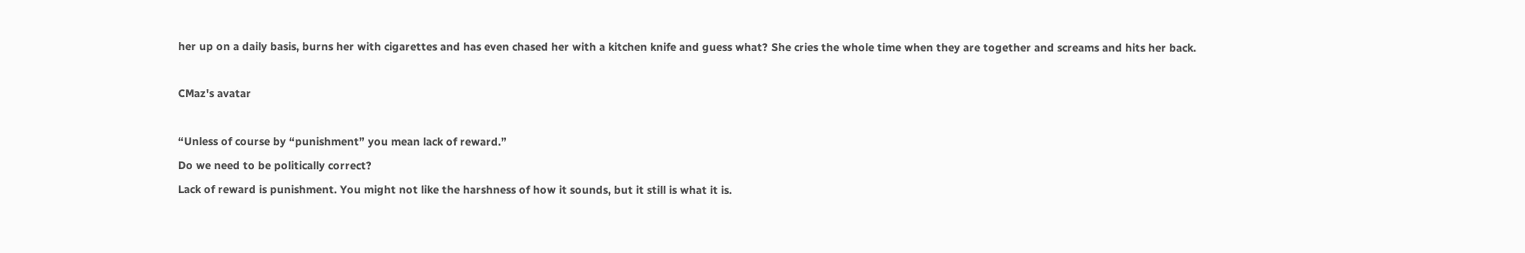her up on a daily basis, burns her with cigarettes and has even chased her with a kitchen knife and guess what? She cries the whole time when they are together and screams and hits her back.

CMaz's avatar

“Unless of course by “punishment” you mean lack of reward.”
Do we need to be politically correct?
Lack of reward is punishment. You might not like the harshness of how it sounds, but it still is what it is.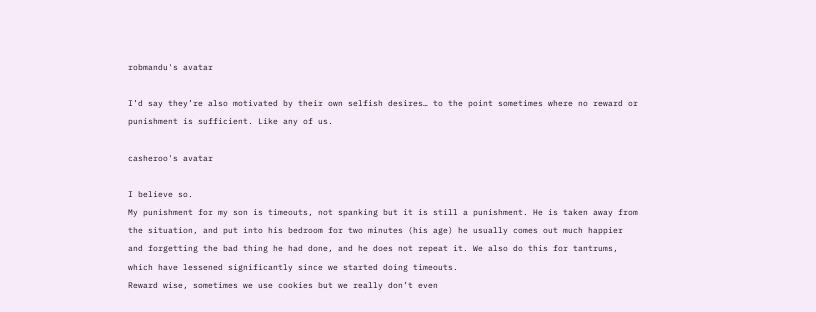robmandu's avatar

I’d say they’re also motivated by their own selfish desires… to the point sometimes where no reward or punishment is sufficient. Like any of us.

casheroo's avatar

I believe so.
My punishment for my son is timeouts, not spanking but it is still a punishment. He is taken away from the situation, and put into his bedroom for two minutes (his age) he usually comes out much happier and forgetting the bad thing he had done, and he does not repeat it. We also do this for tantrums, which have lessened significantly since we started doing timeouts.
Reward wise, sometimes we use cookies but we really don’t even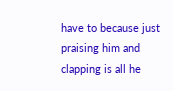have to because just praising him and clapping is all he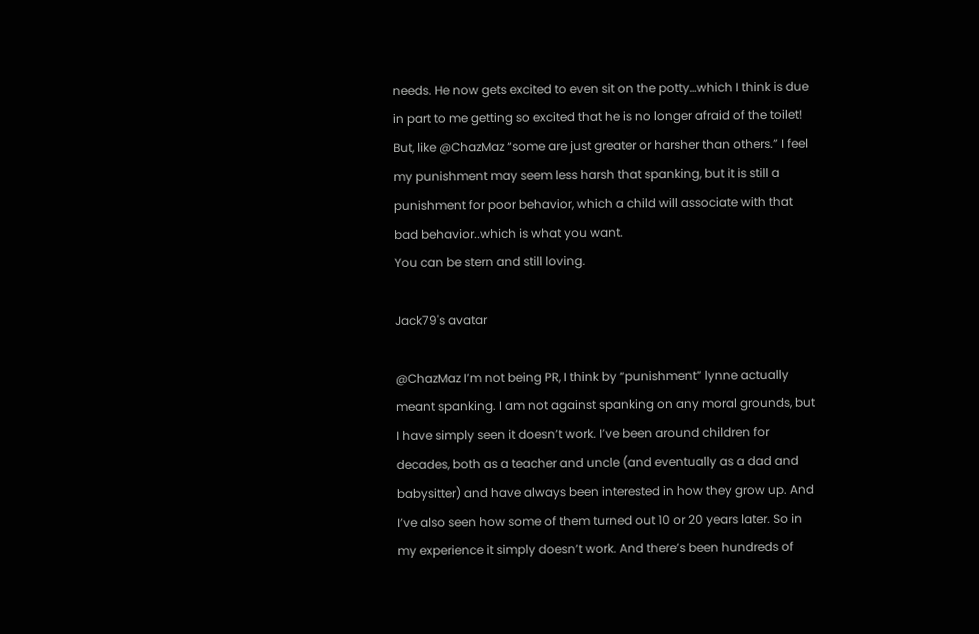needs. He now gets excited to even sit on the potty…which I think is due in part to me getting so excited that he is no longer afraid of the toilet!
But, like @ChazMaz “some are just greater or harsher than others.” I feel my punishment may seem less harsh that spanking, but it is still a punishment for poor behavior, which a child will associate with that bad behavior..which is what you want.
You can be stern and still loving.

Jack79's avatar

@ChazMaz I’m not being PR, I think by “punishment” lynne actually meant spanking. I am not against spanking on any moral grounds, but I have simply seen it doesn’t work. I’ve been around children for decades, both as a teacher and uncle (and eventually as a dad and babysitter) and have always been interested in how they grow up. And I’ve also seen how some of them turned out 10 or 20 years later. So in my experience it simply doesn’t work. And there’s been hundreds of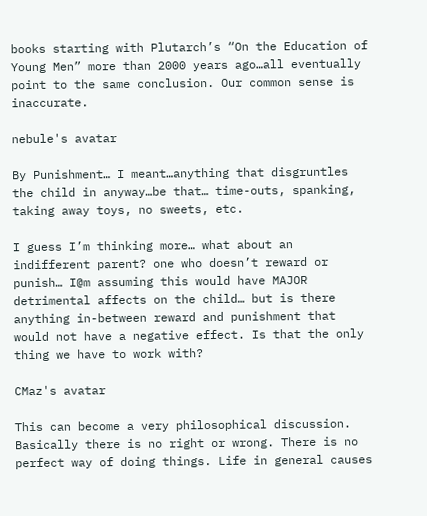books starting with Plutarch’s “On the Education of Young Men” more than 2000 years ago…all eventually point to the same conclusion. Our common sense is inaccurate.

nebule's avatar

By Punishment… I meant…anything that disgruntles the child in anyway…be that… time-outs, spanking, taking away toys, no sweets, etc.

I guess I’m thinking more… what about an indifferent parent? one who doesn’t reward or punish… I@m assuming this would have MAJOR detrimental affects on the child… but is there anything in-between reward and punishment that would not have a negative effect. Is that the only thing we have to work with?

CMaz's avatar

This can become a very philosophical discussion. Basically there is no right or wrong. There is no perfect way of doing things. Life in general causes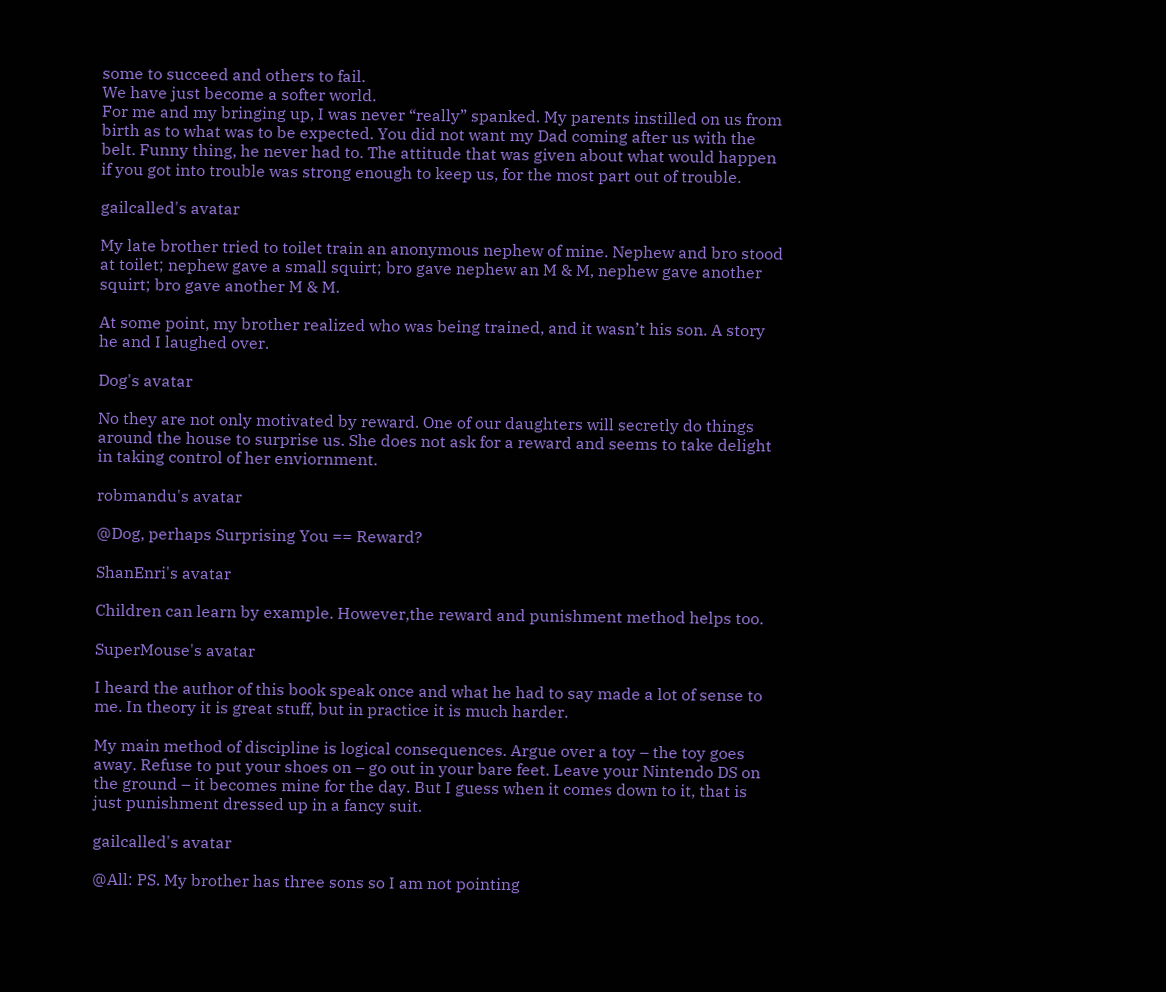some to succeed and others to fail.
We have just become a softer world.
For me and my bringing up, I was never “really” spanked. My parents instilled on us from birth as to what was to be expected. You did not want my Dad coming after us with the belt. Funny thing, he never had to. The attitude that was given about what would happen if you got into trouble was strong enough to keep us, for the most part out of trouble.

gailcalled's avatar

My late brother tried to toilet train an anonymous nephew of mine. Nephew and bro stood at toilet; nephew gave a small squirt; bro gave nephew an M & M, nephew gave another squirt; bro gave another M & M.

At some point, my brother realized who was being trained, and it wasn’t his son. A story he and I laughed over.

Dog's avatar

No they are not only motivated by reward. One of our daughters will secretly do things around the house to surprise us. She does not ask for a reward and seems to take delight in taking control of her enviornment.

robmandu's avatar

@Dog, perhaps Surprising You == Reward?

ShanEnri's avatar

Children can learn by example. However,the reward and punishment method helps too.

SuperMouse's avatar

I heard the author of this book speak once and what he had to say made a lot of sense to me. In theory it is great stuff, but in practice it is much harder.

My main method of discipline is logical consequences. Argue over a toy – the toy goes away. Refuse to put your shoes on – go out in your bare feet. Leave your Nintendo DS on the ground – it becomes mine for the day. But I guess when it comes down to it, that is just punishment dressed up in a fancy suit.

gailcalled's avatar

@All: PS. My brother has three sons so I am not pointing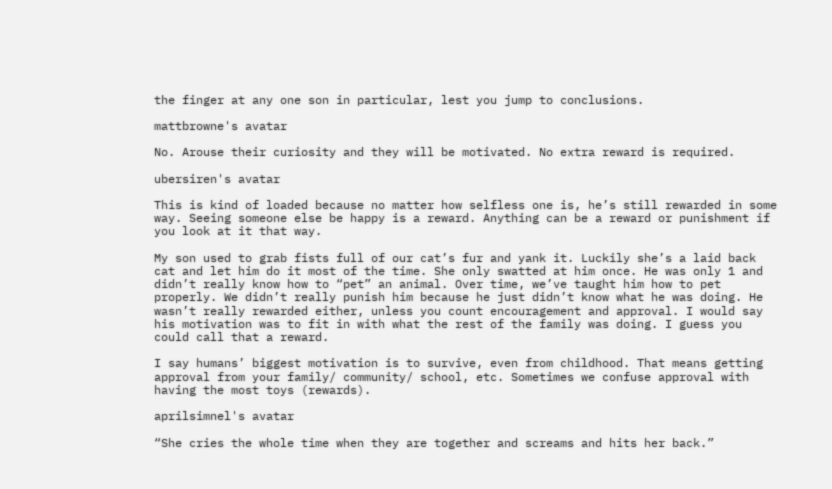the finger at any one son in particular, lest you jump to conclusions.

mattbrowne's avatar

No. Arouse their curiosity and they will be motivated. No extra reward is required.

ubersiren's avatar

This is kind of loaded because no matter how selfless one is, he’s still rewarded in some way. Seeing someone else be happy is a reward. Anything can be a reward or punishment if you look at it that way.

My son used to grab fists full of our cat’s fur and yank it. Luckily she’s a laid back cat and let him do it most of the time. She only swatted at him once. He was only 1 and didn’t really know how to “pet” an animal. Over time, we’ve taught him how to pet properly. We didn’t really punish him because he just didn’t know what he was doing. He wasn’t really rewarded either, unless you count encouragement and approval. I would say his motivation was to fit in with what the rest of the family was doing. I guess you could call that a reward.

I say humans’ biggest motivation is to survive, even from childhood. That means getting approval from your family/ community/ school, etc. Sometimes we confuse approval with having the most toys (rewards).

aprilsimnel's avatar

“She cries the whole time when they are together and screams and hits her back.”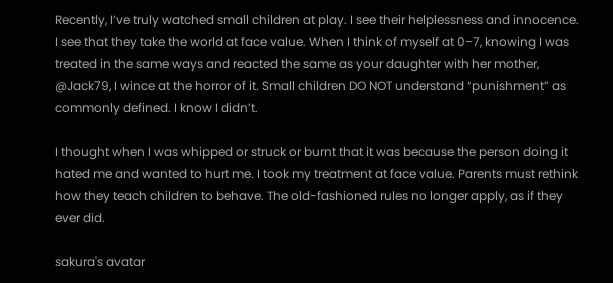Recently, I’ve truly watched small children at play. I see their helplessness and innocence. I see that they take the world at face value. When I think of myself at 0–7, knowing I was treated in the same ways and reacted the same as your daughter with her mother, @Jack79, I wince at the horror of it. Small children DO NOT understand “punishment” as commonly defined. I know I didn’t.

I thought when I was whipped or struck or burnt that it was because the person doing it hated me and wanted to hurt me. I took my treatment at face value. Parents must rethink how they teach children to behave. The old-fashioned rules no longer apply, as if they ever did.

sakura's avatar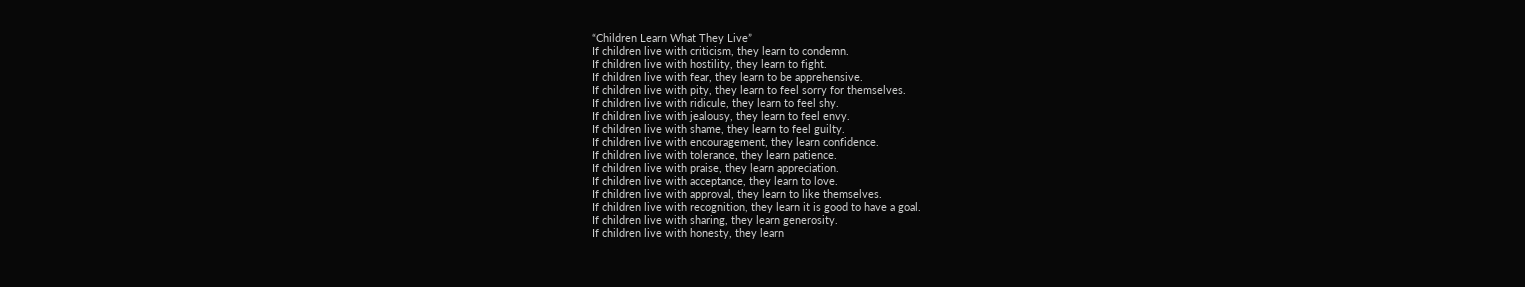“Children Learn What They Live”
If children live with criticism, they learn to condemn.
If children live with hostility, they learn to fight.
If children live with fear, they learn to be apprehensive.
If children live with pity, they learn to feel sorry for themselves.
If children live with ridicule, they learn to feel shy.
If children live with jealousy, they learn to feel envy.
If children live with shame, they learn to feel guilty.
If children live with encouragement, they learn confidence.
If children live with tolerance, they learn patience.
If children live with praise, they learn appreciation.
If children live with acceptance, they learn to love.
If children live with approval, they learn to like themselves.
If children live with recognition, they learn it is good to have a goal.
If children live with sharing, they learn generosity.
If children live with honesty, they learn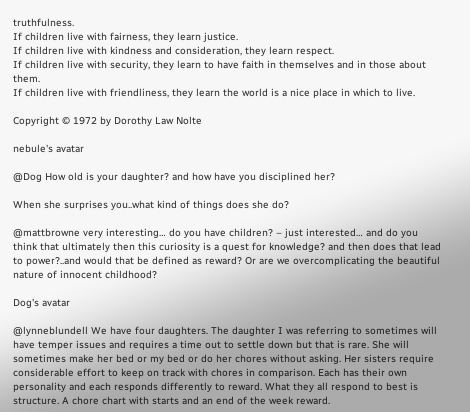truthfulness.
If children live with fairness, they learn justice.
If children live with kindness and consideration, they learn respect.
If children live with security, they learn to have faith in themselves and in those about them.
If children live with friendliness, they learn the world is a nice place in which to live.

Copyright © 1972 by Dorothy Law Nolte

nebule's avatar

@Dog How old is your daughter? and how have you disciplined her?

When she surprises you..what kind of things does she do?

@mattbrowne very interesting… do you have children? – just interested… and do you think that ultimately then this curiosity is a quest for knowledge? and then does that lead to power?..and would that be defined as reward? Or are we overcomplicating the beautiful nature of innocent childhood?

Dog's avatar

@lynneblundell We have four daughters. The daughter I was referring to sometimes will have temper issues and requires a time out to settle down but that is rare. She will sometimes make her bed or my bed or do her chores without asking. Her sisters require considerable effort to keep on track with chores in comparison. Each has their own personality and each responds differently to reward. What they all respond to best is structure. A chore chart with starts and an end of the week reward.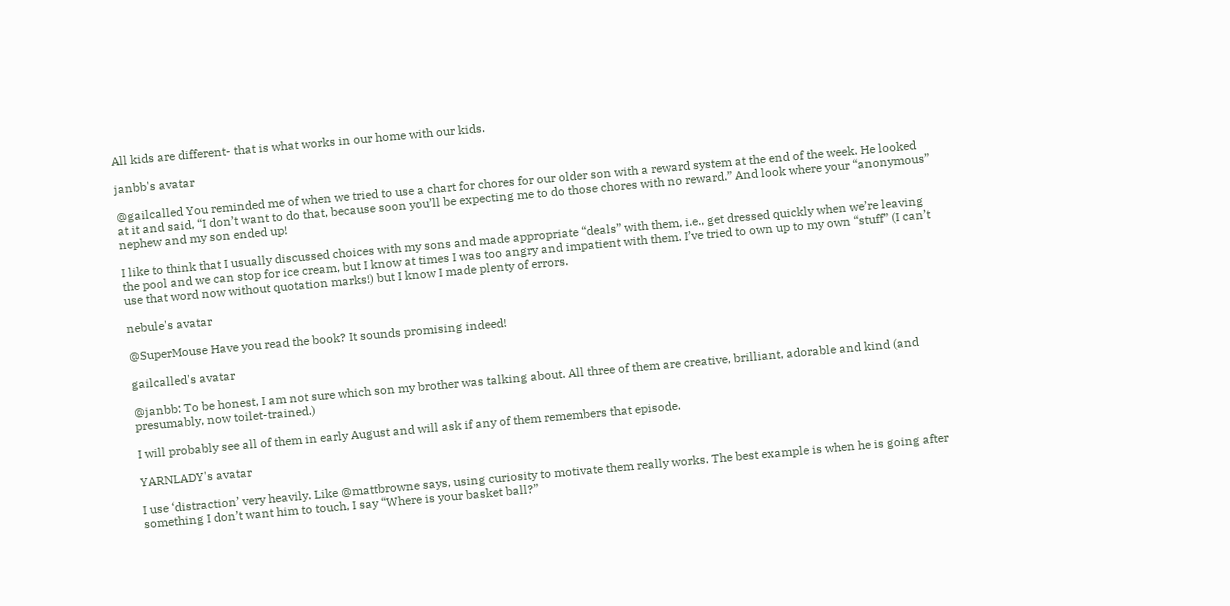All kids are different- that is what works in our home with our kids.

janbb's avatar

@gailcalled You reminded me of when we tried to use a chart for chores for our older son with a reward system at the end of the week. He looked at it and said, “I don’t want to do that, because soon you’ll be expecting me to do those chores with no reward.” And look where your “anonymous” nephew and my son ended up!

I like to think that I usually discussed choices with my sons and made appropriate “deals” with them, i.e., get dressed quickly when we’re leaving the pool and we can stop for ice cream, but I know at times I was too angry and impatient with them. I’ve tried to own up to my own “stuff” (I can’t use that word now without quotation marks!) but I know I made plenty of errors.

nebule's avatar

@SuperMouse Have you read the book? It sounds promising indeed!

gailcalled's avatar

@janbb: To be honest, I am not sure which son my brother was talking about. All three of them are creative, brilliant, adorable and kind (and presumably, now toilet-trained.)

I will probably see all of them in early August and will ask if any of them remembers that episode.

YARNLADY's avatar

I use ‘distraction’ very heavily. Like @mattbrowne says, using curiosity to motivate them really works. The best example is when he is going after something I don’t want him to touch, I say “Where is your basket ball?”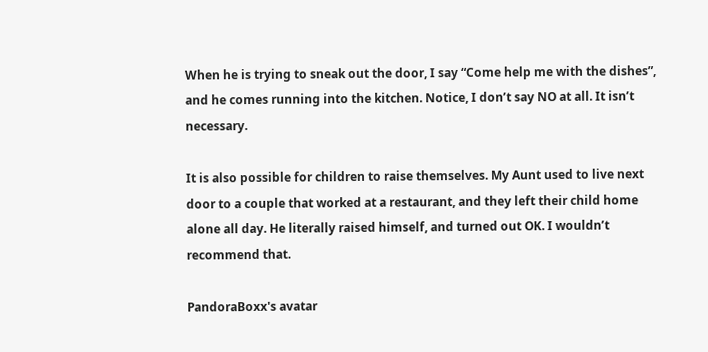When he is trying to sneak out the door, I say “Come help me with the dishes”, and he comes running into the kitchen. Notice, I don’t say NO at all. It isn’t necessary.

It is also possible for children to raise themselves. My Aunt used to live next door to a couple that worked at a restaurant, and they left their child home alone all day. He literally raised himself, and turned out OK. I wouldn’t recommend that.

PandoraBoxx's avatar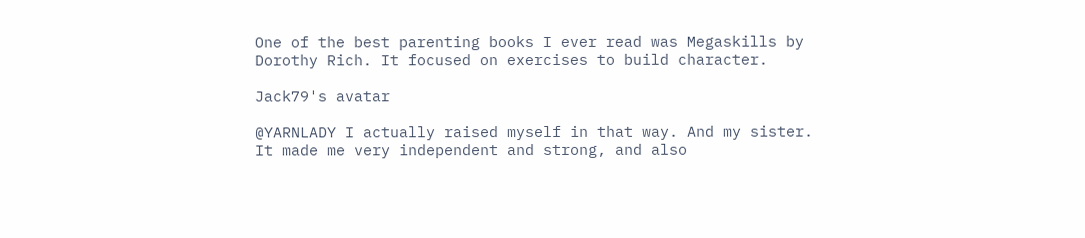One of the best parenting books I ever read was Megaskills by Dorothy Rich. It focused on exercises to build character.

Jack79's avatar

@YARNLADY I actually raised myself in that way. And my sister. It made me very independent and strong, and also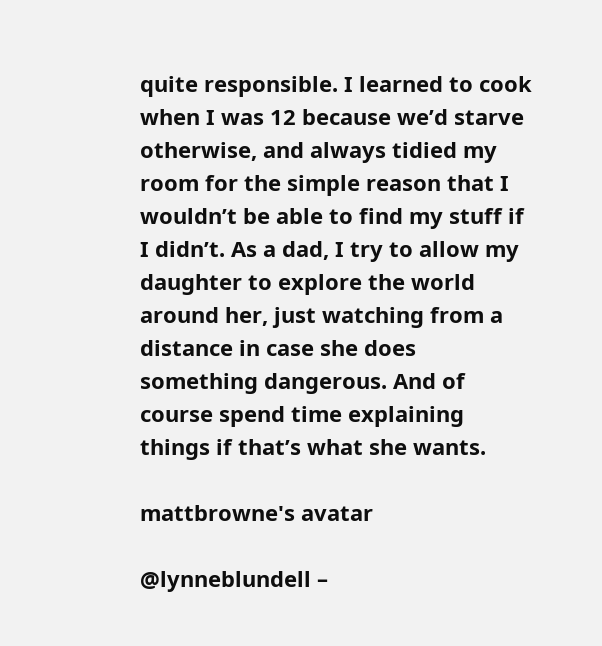quite responsible. I learned to cook when I was 12 because we’d starve otherwise, and always tidied my room for the simple reason that I wouldn’t be able to find my stuff if I didn’t. As a dad, I try to allow my daughter to explore the world around her, just watching from a distance in case she does something dangerous. And of course spend time explaining things if that’s what she wants.

mattbrowne's avatar

@lynneblundell –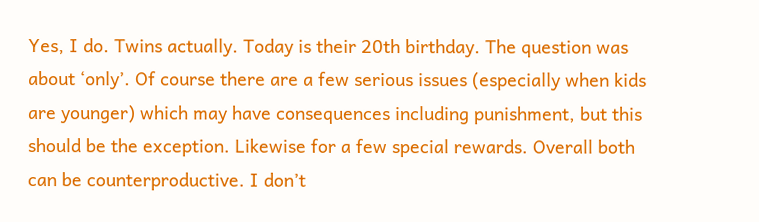Yes, I do. Twins actually. Today is their 20th birthday. The question was about ‘only’. Of course there are a few serious issues (especially when kids are younger) which may have consequences including punishment, but this should be the exception. Likewise for a few special rewards. Overall both can be counterproductive. I don’t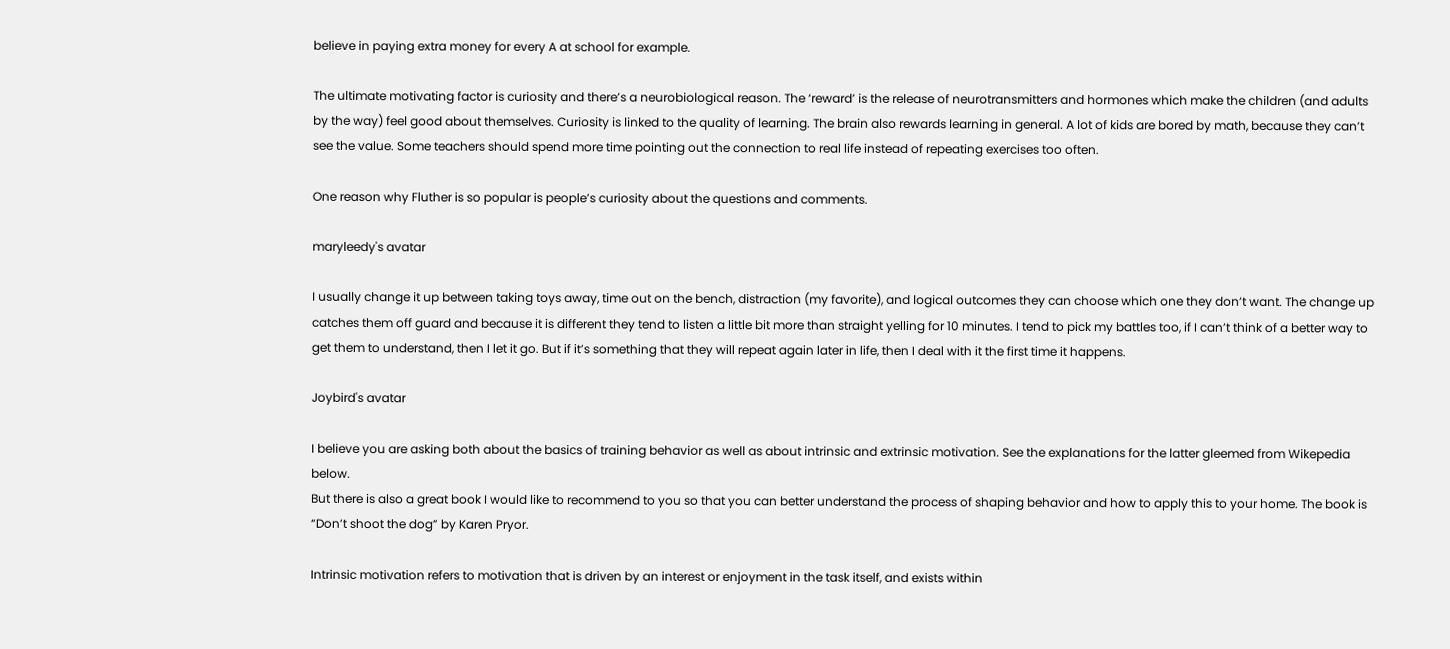believe in paying extra money for every A at school for example.

The ultimate motivating factor is curiosity and there’s a neurobiological reason. The ‘reward’ is the release of neurotransmitters and hormones which make the children (and adults by the way) feel good about themselves. Curiosity is linked to the quality of learning. The brain also rewards learning in general. A lot of kids are bored by math, because they can’t see the value. Some teachers should spend more time pointing out the connection to real life instead of repeating exercises too often.

One reason why Fluther is so popular is people’s curiosity about the questions and comments.

maryleedy's avatar

I usually change it up between taking toys away, time out on the bench, distraction (my favorite), and logical outcomes they can choose which one they don’t want. The change up catches them off guard and because it is different they tend to listen a little bit more than straight yelling for 10 minutes. I tend to pick my battles too, if I can’t think of a better way to get them to understand, then I let it go. But if it’s something that they will repeat again later in life, then I deal with it the first time it happens.

Joybird's avatar

I believe you are asking both about the basics of training behavior as well as about intrinsic and extrinsic motivation. See the explanations for the latter gleemed from Wikepedia below.
But there is also a great book I would like to recommend to you so that you can better understand the process of shaping behavior and how to apply this to your home. The book is “Don’t shoot the dog” by Karen Pryor.

Intrinsic motivation refers to motivation that is driven by an interest or enjoyment in the task itself, and exists within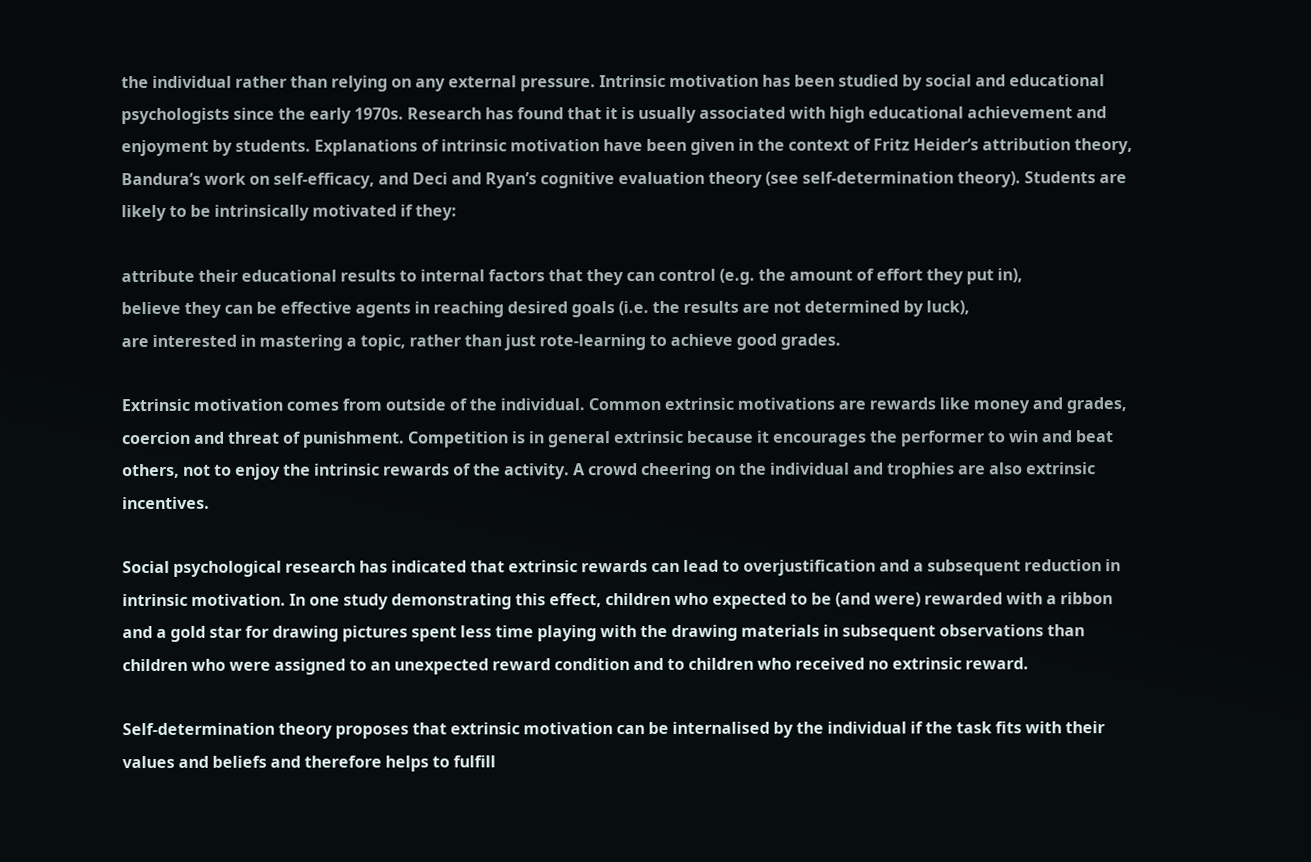the individual rather than relying on any external pressure. Intrinsic motivation has been studied by social and educational psychologists since the early 1970s. Research has found that it is usually associated with high educational achievement and enjoyment by students. Explanations of intrinsic motivation have been given in the context of Fritz Heider’s attribution theory, Bandura’s work on self-efficacy, and Deci and Ryan’s cognitive evaluation theory (see self-determination theory). Students are likely to be intrinsically motivated if they:

attribute their educational results to internal factors that they can control (e.g. the amount of effort they put in),
believe they can be effective agents in reaching desired goals (i.e. the results are not determined by luck),
are interested in mastering a topic, rather than just rote-learning to achieve good grades.

Extrinsic motivation comes from outside of the individual. Common extrinsic motivations are rewards like money and grades, coercion and threat of punishment. Competition is in general extrinsic because it encourages the performer to win and beat others, not to enjoy the intrinsic rewards of the activity. A crowd cheering on the individual and trophies are also extrinsic incentives.

Social psychological research has indicated that extrinsic rewards can lead to overjustification and a subsequent reduction in intrinsic motivation. In one study demonstrating this effect, children who expected to be (and were) rewarded with a ribbon and a gold star for drawing pictures spent less time playing with the drawing materials in subsequent observations than children who were assigned to an unexpected reward condition and to children who received no extrinsic reward.

Self-determination theory proposes that extrinsic motivation can be internalised by the individual if the task fits with their values and beliefs and therefore helps to fulfill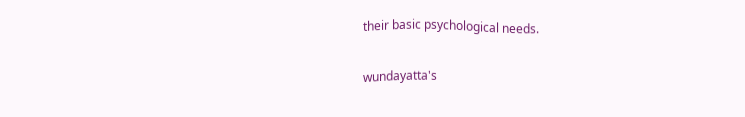their basic psychological needs.

wundayatta's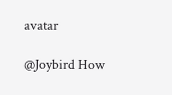avatar

@Joybird How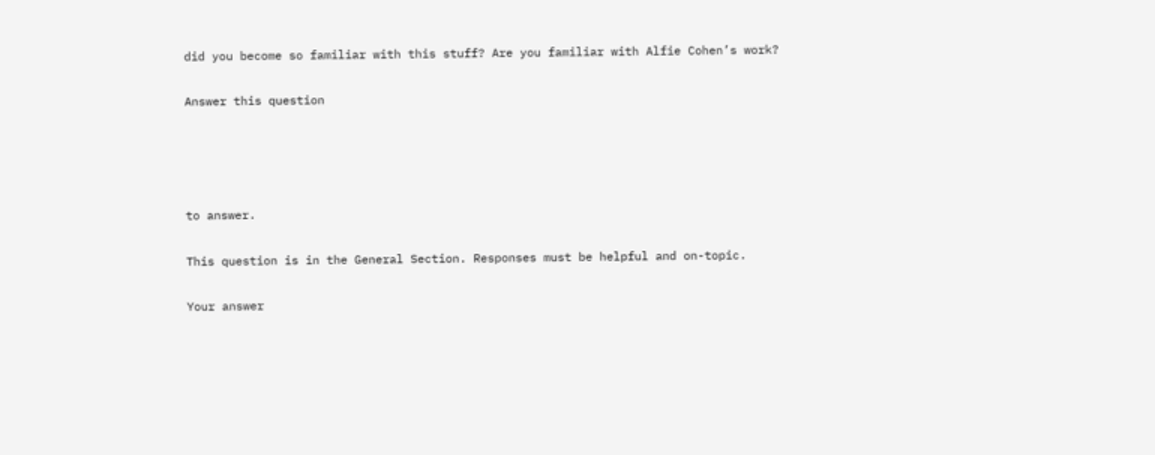did you become so familiar with this stuff? Are you familiar with Alfie Cohen’s work?

Answer this question




to answer.

This question is in the General Section. Responses must be helpful and on-topic.

Your answer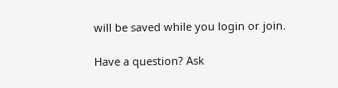will be saved while you login or join.

Have a question? Ask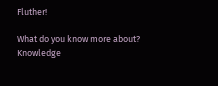Fluther!

What do you know more about?
Knowledge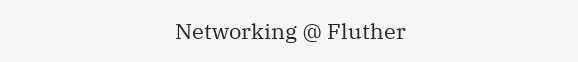Networking @ Fluther